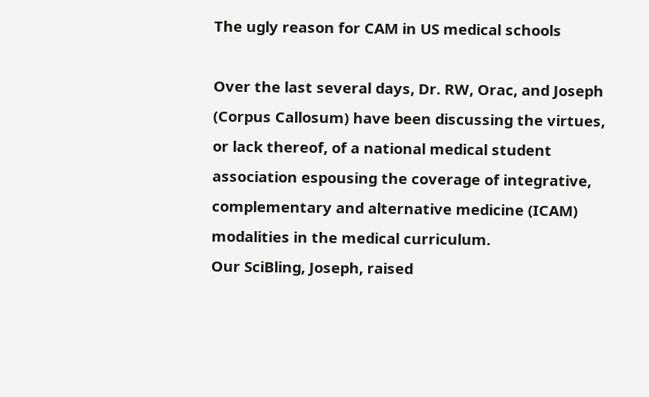The ugly reason for CAM in US medical schools

Over the last several days, Dr. RW, Orac, and Joseph (Corpus Callosum) have been discussing the virtues, or lack thereof, of a national medical student association espousing the coverage of integrative, complementary and alternative medicine (ICAM) modalities in the medical curriculum.
Our SciBling, Joseph, raised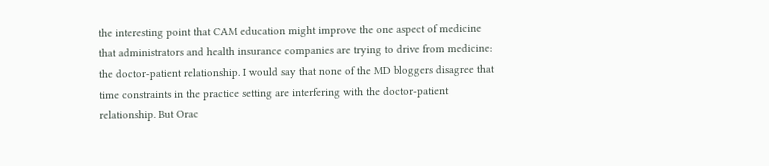the interesting point that CAM education might improve the one aspect of medicine that administrators and health insurance companies are trying to drive from medicine: the doctor-patient relationship. I would say that none of the MD bloggers disagree that time constraints in the practice setting are interfering with the doctor-patient relationship. But Orac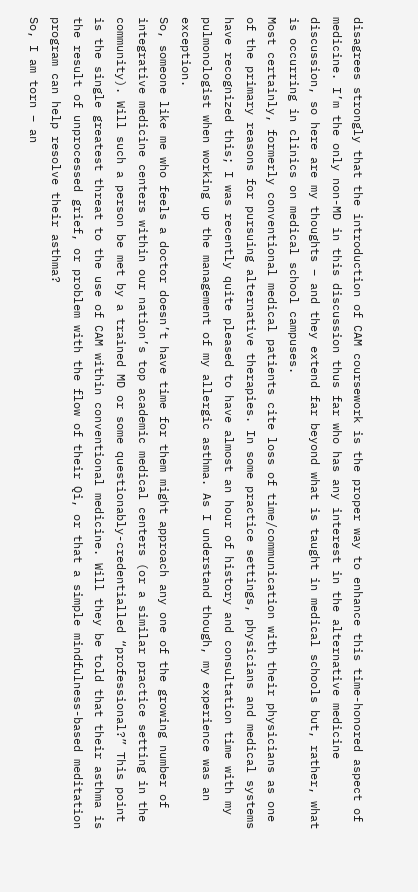disagrees strongly that the introduction of CAM coursework is the proper way to enhance this time-honored aspect of medicine. I’m the only non-MD in this discussion thus far who has any interest in the alternative medicine discussion, so here are my thoughts – and they extend far beyond what is taught in medical schools but, rather, what is occurring in clinics on medical school campuses.
Most certainly, formerly conventional medical patients cite loss of time/communication with their physicians as one of the primary reasons for pursuing alternative therapies. In some practice settings, physicians and medical systems have recognized this; I was recently quite pleased to have almost an hour of history and consultation time with my pulmonologist when working up the management of my allergic asthma. As I understand though, my experience was an exception.
So, someone like me who feels a doctor doesn’t have time for them might approach any one of the growing number of integrative medicine centers within our nation’s top academic medical centers (or a similar practice setting in the community). Will such a person be met by a trained MD or some questionably-credentialled “professional?” This point is the single greatest threat to the use of CAM within conventional medicine. Will they be told that their asthma is the result of unprocessed grief, or problem with the flow of their Qi, or that a simple mindfulness-based meditation program can help resolve their asthma?
So, I am torn – an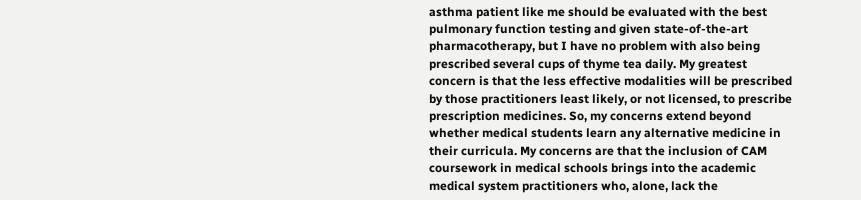asthma patient like me should be evaluated with the best pulmonary function testing and given state-of-the-art pharmacotherapy, but I have no problem with also being prescribed several cups of thyme tea daily. My greatest concern is that the less effective modalities will be prescribed by those practitioners least likely, or not licensed, to prescribe prescription medicines. So, my concerns extend beyond whether medical students learn any alternative medicine in their curricula. My concerns are that the inclusion of CAM coursework in medical schools brings into the academic medical system practitioners who, alone, lack the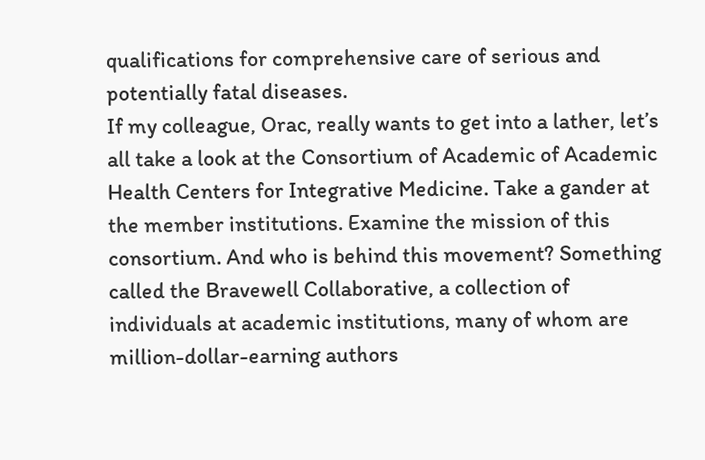qualifications for comprehensive care of serious and potentially fatal diseases.
If my colleague, Orac, really wants to get into a lather, let’s all take a look at the Consortium of Academic of Academic Health Centers for Integrative Medicine. Take a gander at the member institutions. Examine the mission of this consortium. And who is behind this movement? Something called the Bravewell Collaborative, a collection of individuals at academic institutions, many of whom are million-dollar-earning authors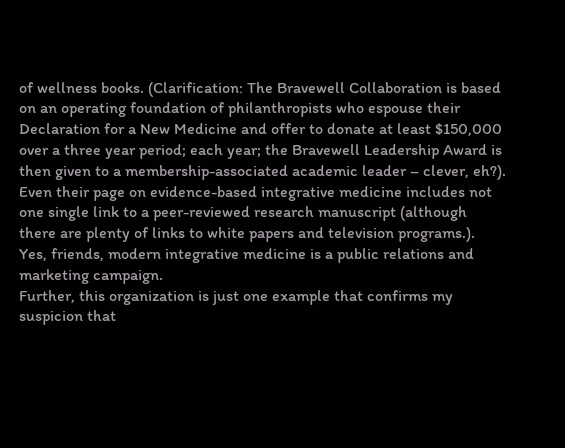of wellness books. (Clarification: The Bravewell Collaboration is based on an operating foundation of philanthropists who espouse their Declaration for a New Medicine and offer to donate at least $150,000 over a three year period; each year; the Bravewell Leadership Award is then given to a membership-associated academic leader – clever, eh?). Even their page on evidence-based integrative medicine includes not one single link to a peer-reviewed research manuscript (although there are plenty of links to white papers and television programs.).
Yes, friends, modern integrative medicine is a public relations and marketing campaign.
Further, this organization is just one example that confirms my suspicion that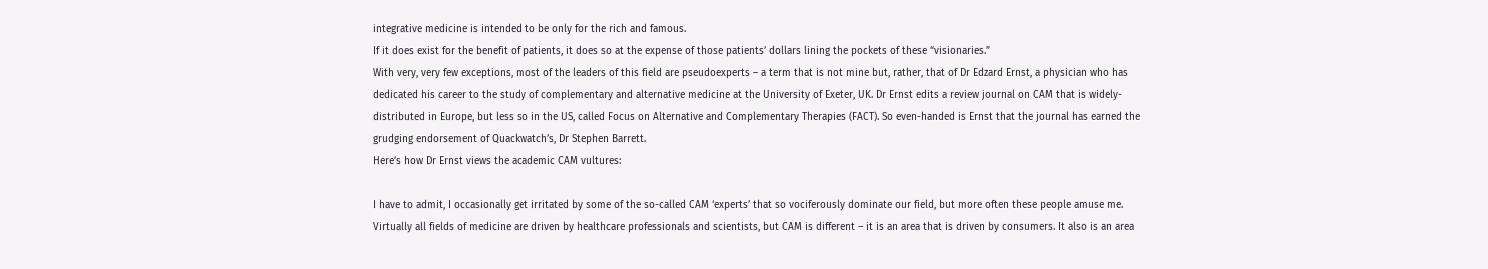integrative medicine is intended to be only for the rich and famous.
If it does exist for the benefit of patients, it does so at the expense of those patients’ dollars lining the pockets of these “visionaries.”
With very, very few exceptions, most of the leaders of this field are pseudoexperts – a term that is not mine but, rather, that of Dr Edzard Ernst, a physician who has dedicated his career to the study of complementary and alternative medicine at the University of Exeter, UK. Dr Ernst edits a review journal on CAM that is widely-distributed in Europe, but less so in the US, called Focus on Alternative and Complementary Therapies (FACT). So even-handed is Ernst that the journal has earned the grudging endorsement of Quackwatch’s, Dr Stephen Barrett.
Here’s how Dr Ernst views the academic CAM vultures:

I have to admit, I occasionally get irritated by some of the so-called CAM ‘experts’ that so vociferously dominate our field, but more often these people amuse me. Virtually all fields of medicine are driven by healthcare professionals and scientists, but CAM is different – it is an area that is driven by consumers. It also is an area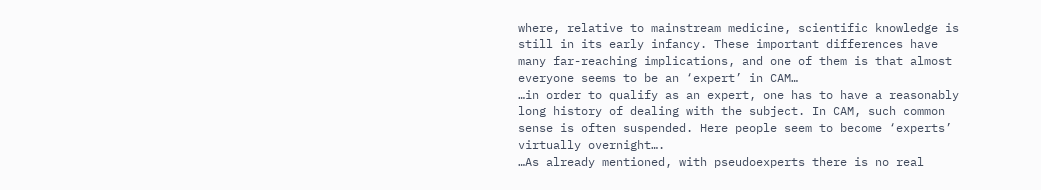where, relative to mainstream medicine, scientific knowledge is still in its early infancy. These important differences have many far-reaching implications, and one of them is that almost everyone seems to be an ‘expert’ in CAM…
…in order to qualify as an expert, one has to have a reasonably long history of dealing with the subject. In CAM, such common sense is often suspended. Here people seem to become ‘experts’ virtually overnight….
…As already mentioned, with pseudoexperts there is no real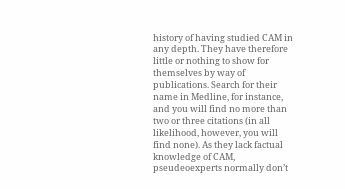history of having studied CAM in any depth. They have therefore little or nothing to show for themselves by way of publications. Search for their name in Medline, for instance, and you will find no more than two or three citations (in all likelihood, however, you will find none). As they lack factual knowledge of CAM, pseudeoexperts normally don’t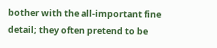bother with the all-important fine detail; they often pretend to be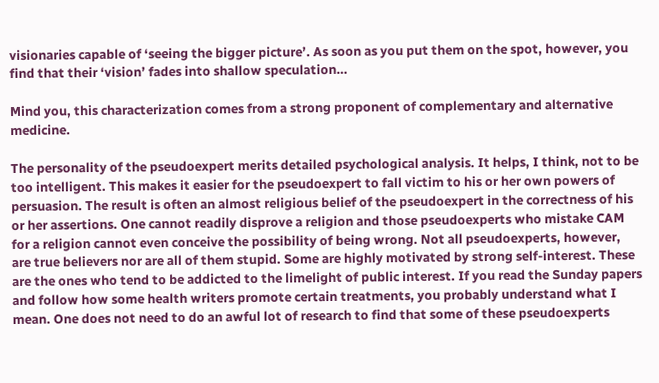visionaries capable of ‘seeing the bigger picture’. As soon as you put them on the spot, however, you find that their ‘vision’ fades into shallow speculation…

Mind you, this characterization comes from a strong proponent of complementary and alternative medicine.

The personality of the pseudoexpert merits detailed psychological analysis. It helps, I think, not to be too intelligent. This makes it easier for the pseudoexpert to fall victim to his or her own powers of persuasion. The result is often an almost religious belief of the pseudoexpert in the correctness of his or her assertions. One cannot readily disprove a religion and those pseudoexperts who mistake CAM for a religion cannot even conceive the possibility of being wrong. Not all pseudoexperts, however, are true believers nor are all of them stupid. Some are highly motivated by strong self-interest. These are the ones who tend to be addicted to the limelight of public interest. If you read the Sunday papers and follow how some health writers promote certain treatments, you probably understand what I mean. One does not need to do an awful lot of research to find that some of these pseudoexperts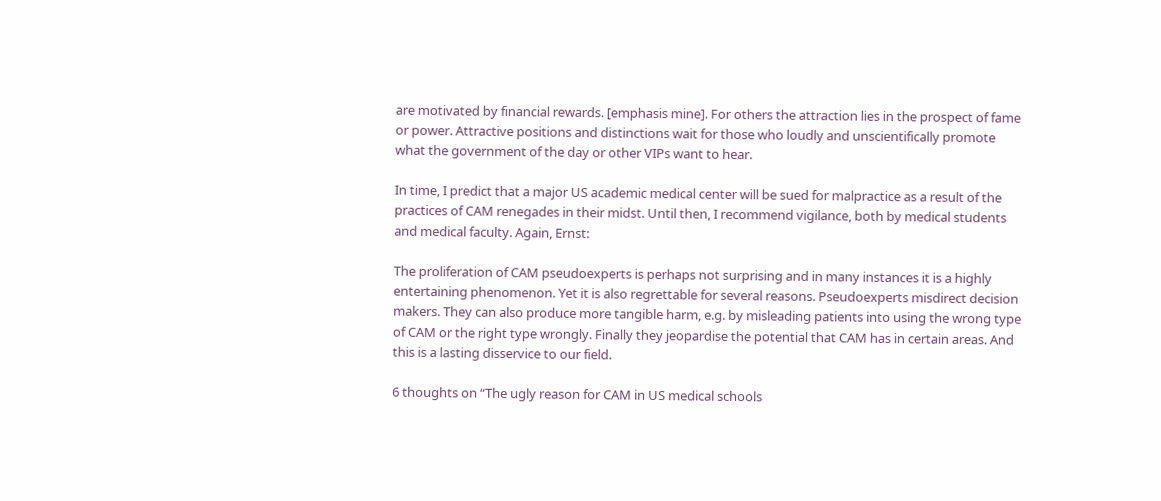are motivated by financial rewards. [emphasis mine]. For others the attraction lies in the prospect of fame or power. Attractive positions and distinctions wait for those who loudly and unscientifically promote what the government of the day or other VIPs want to hear.

In time, I predict that a major US academic medical center will be sued for malpractice as a result of the practices of CAM renegades in their midst. Until then, I recommend vigilance, both by medical students and medical faculty. Again, Ernst:

The proliferation of CAM pseudoexperts is perhaps not surprising and in many instances it is a highly entertaining phenomenon. Yet it is also regrettable for several reasons. Pseudoexperts misdirect decision makers. They can also produce more tangible harm, e.g. by misleading patients into using the wrong type of CAM or the right type wrongly. Finally they jeopardise the potential that CAM has in certain areas. And this is a lasting disservice to our field.

6 thoughts on “The ugly reason for CAM in US medical schools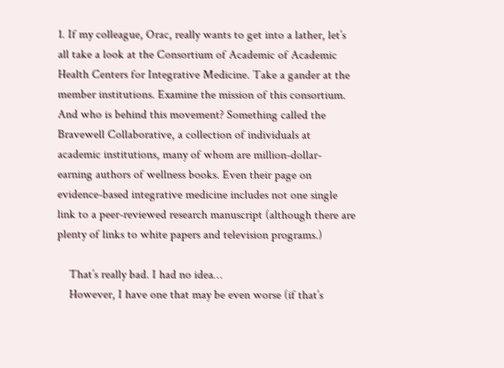1. If my colleague, Orac, really wants to get into a lather, let’s all take a look at the Consortium of Academic of Academic Health Centers for Integrative Medicine. Take a gander at the member institutions. Examine the mission of this consortium. And who is behind this movement? Something called the Bravewell Collaborative, a collection of individuals at academic institutions, many of whom are million-dollar-earning authors of wellness books. Even their page on evidence-based integrative medicine includes not one single link to a peer-reviewed research manuscript (although there are plenty of links to white papers and television programs.)

    That’s really bad. I had no idea…
    However, I have one that may be even worse (if that’s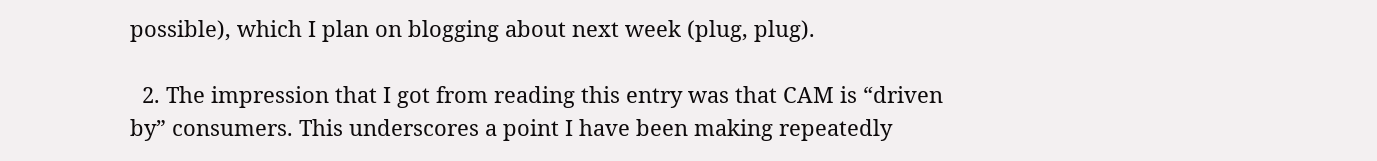possible), which I plan on blogging about next week (plug, plug).

  2. The impression that I got from reading this entry was that CAM is “driven by” consumers. This underscores a point I have been making repeatedly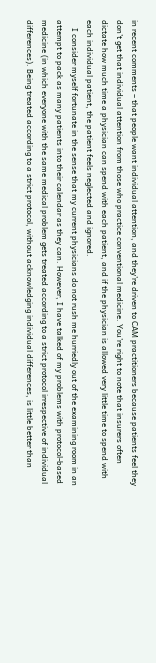in recent comments – that people want individual attention, and they’re driven to CAM practitioners because patients feel they don’t get that individual attention from those who practice conventional medicine. You’re right to note that insurers often dictate how much time a physician can spend with each patient, and if the physician is allowed very little time to spend with each individual patient, the patient feels neglected and ignored.
    I consider myself fortunate in the sense that my current physicians do not rush me hurriedly out of the examining room in an attempt to pack as many patients into their calendar as they can. However, I have talked of my problems with protocol-based medicine (in which everyone with the same medical problem gets treated according to a strict protocol irrespective of individual differences). Being treated according to a strict protocol, without acknowledging individual differences, is little better than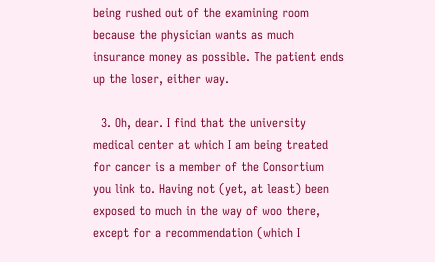being rushed out of the examining room because the physician wants as much insurance money as possible. The patient ends up the loser, either way.

  3. Oh, dear. I find that the university medical center at which I am being treated for cancer is a member of the Consortium you link to. Having not (yet, at least) been exposed to much in the way of woo there, except for a recommendation (which I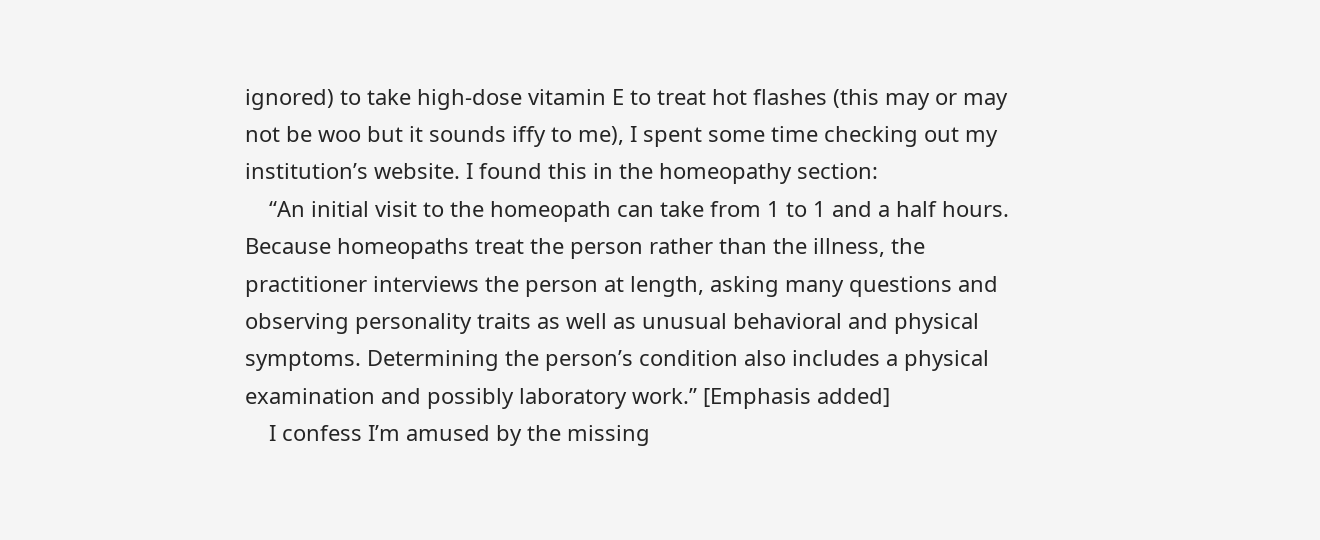ignored) to take high-dose vitamin E to treat hot flashes (this may or may not be woo but it sounds iffy to me), I spent some time checking out my institution’s website. I found this in the homeopathy section:
    “An initial visit to the homeopath can take from 1 to 1 and a half hours. Because homeopaths treat the person rather than the illness, the practitioner interviews the person at length, asking many questions and observing personality traits as well as unusual behavioral and physical symptoms. Determining the person’s condition also includes a physical examination and possibly laboratory work.” [Emphasis added]
    I confess I’m amused by the missing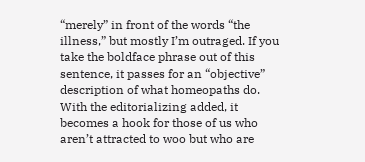“merely” in front of the words “the illness,” but mostly I’m outraged. If you take the boldface phrase out of this sentence, it passes for an “objective” description of what homeopaths do. With the editorializing added, it becomes a hook for those of us who aren’t attracted to woo but who are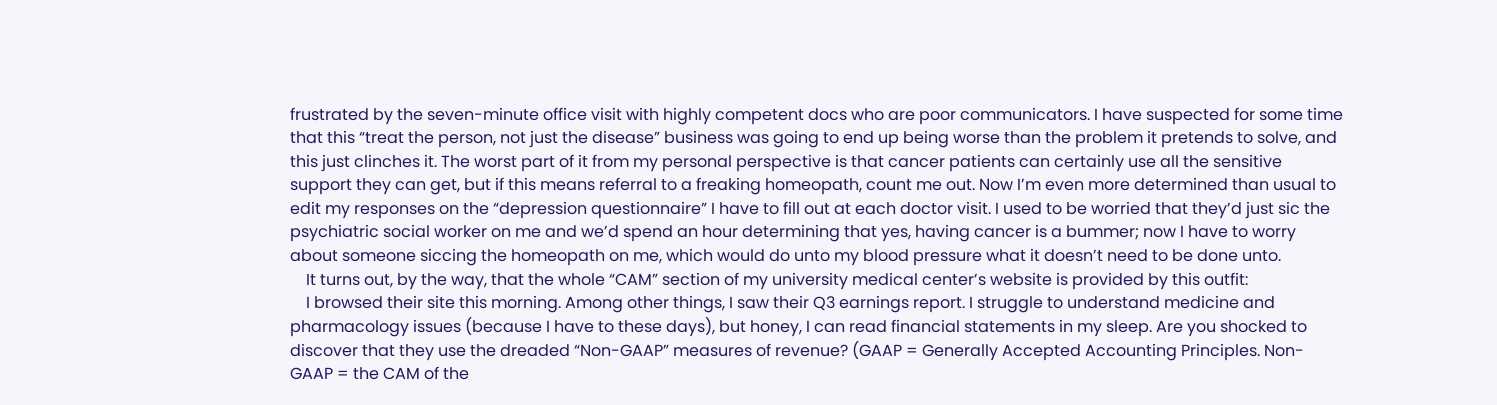frustrated by the seven-minute office visit with highly competent docs who are poor communicators. I have suspected for some time that this “treat the person, not just the disease” business was going to end up being worse than the problem it pretends to solve, and this just clinches it. The worst part of it from my personal perspective is that cancer patients can certainly use all the sensitive support they can get, but if this means referral to a freaking homeopath, count me out. Now I’m even more determined than usual to edit my responses on the “depression questionnaire” I have to fill out at each doctor visit. I used to be worried that they’d just sic the psychiatric social worker on me and we’d spend an hour determining that yes, having cancer is a bummer; now I have to worry about someone siccing the homeopath on me, which would do unto my blood pressure what it doesn’t need to be done unto.
    It turns out, by the way, that the whole “CAM” section of my university medical center’s website is provided by this outfit:
    I browsed their site this morning. Among other things, I saw their Q3 earnings report. I struggle to understand medicine and pharmacology issues (because I have to these days), but honey, I can read financial statements in my sleep. Are you shocked to discover that they use the dreaded “Non-GAAP” measures of revenue? (GAAP = Generally Accepted Accounting Principles. Non-GAAP = the CAM of the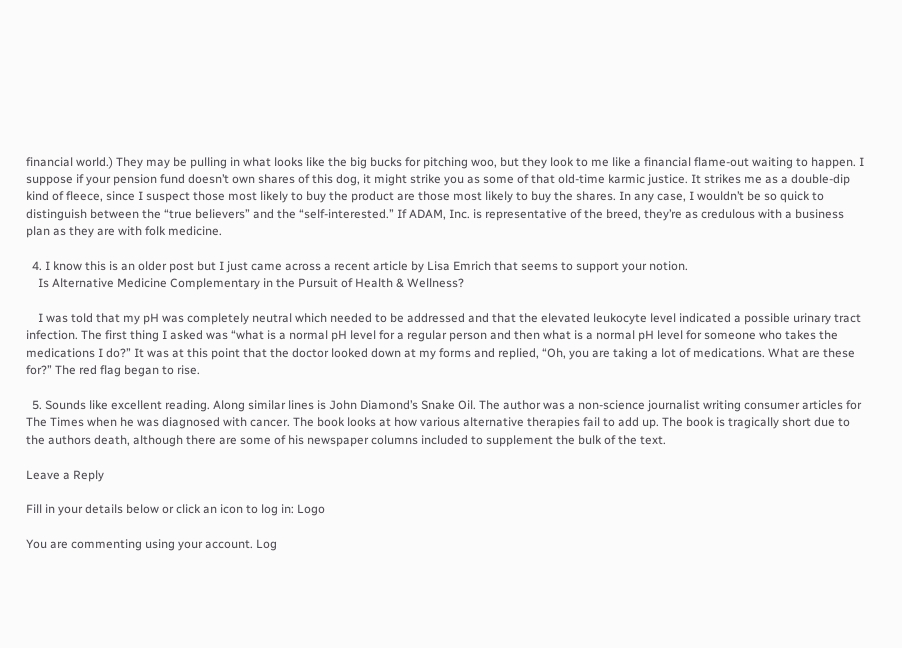financial world.) They may be pulling in what looks like the big bucks for pitching woo, but they look to me like a financial flame-out waiting to happen. I suppose if your pension fund doesn’t own shares of this dog, it might strike you as some of that old-time karmic justice. It strikes me as a double-dip kind of fleece, since I suspect those most likely to buy the product are those most likely to buy the shares. In any case, I wouldn’t be so quick to distinguish between the “true believers” and the “self-interested.” If ADAM, Inc. is representative of the breed, they’re as credulous with a business plan as they are with folk medicine.

  4. I know this is an older post but I just came across a recent article by Lisa Emrich that seems to support your notion.
    Is Alternative Medicine Complementary in the Pursuit of Health & Wellness?

    I was told that my pH was completely neutral which needed to be addressed and that the elevated leukocyte level indicated a possible urinary tract infection. The first thing I asked was “what is a normal pH level for a regular person and then what is a normal pH level for someone who takes the medications I do?” It was at this point that the doctor looked down at my forms and replied, “Oh, you are taking a lot of medications. What are these for?” The red flag began to rise.

  5. Sounds like excellent reading. Along similar lines is John Diamond’s Snake Oil. The author was a non-science journalist writing consumer articles for The Times when he was diagnosed with cancer. The book looks at how various alternative therapies fail to add up. The book is tragically short due to the authors death, although there are some of his newspaper columns included to supplement the bulk of the text.

Leave a Reply

Fill in your details below or click an icon to log in: Logo

You are commenting using your account. Log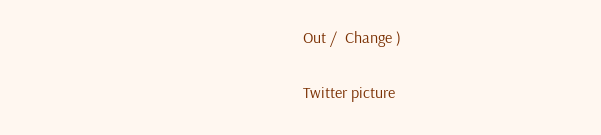Out /  Change )

Twitter picture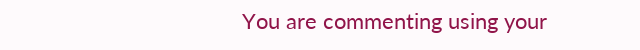You are commenting using your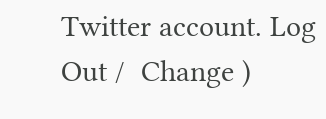Twitter account. Log Out /  Change )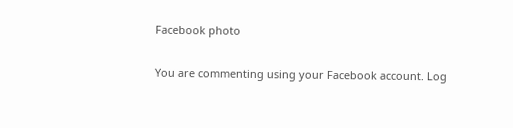Facebook photo

You are commenting using your Facebook account. Log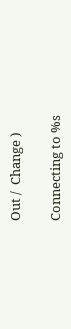Out /  Change )

Connecting to %s